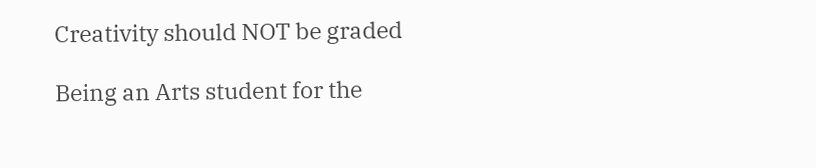Creativity should NOT be graded

Being an Arts student for the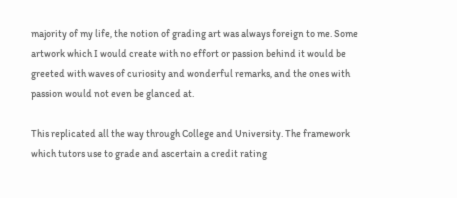majority of my life, the notion of grading art was always foreign to me. Some artwork which I would create with no effort or passion behind it would be greeted with waves of curiosity and wonderful remarks, and the ones with passion would not even be glanced at.

This replicated all the way through College and University. The framework which tutors use to grade and ascertain a credit rating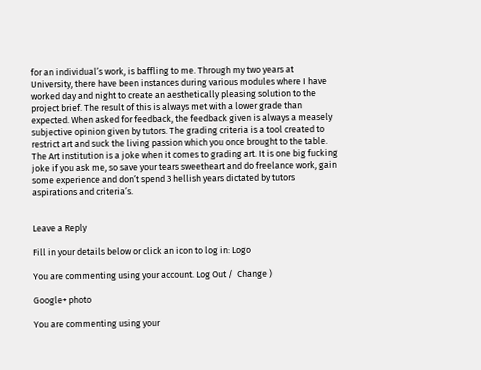for an individual’s work, is baffling to me. Through my two years at University, there have been instances during various modules where I have worked day and night to create an aesthetically pleasing solution to the project brief. The result of this is always met with a lower grade than expected. When asked for feedback, the feedback given is always a measely subjective opinion given by tutors. The grading criteria is a tool created to restrict art and suck the living passion which you once brought to the table. The Art institution is a joke when it comes to grading art. It is one big fucking joke if you ask me, so save your tears sweetheart and do freelance work, gain some experience and don’t spend 3 hellish years dictated by tutors aspirations and criteria’s.


Leave a Reply

Fill in your details below or click an icon to log in: Logo

You are commenting using your account. Log Out /  Change )

Google+ photo

You are commenting using your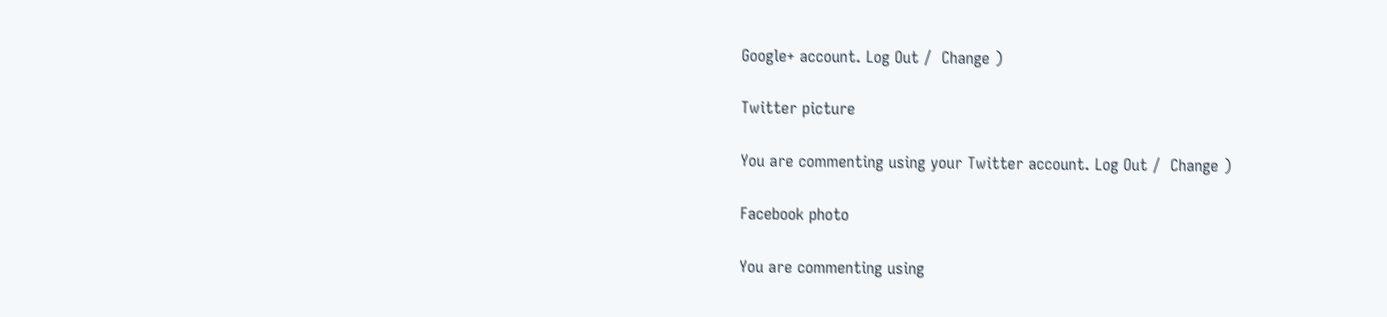Google+ account. Log Out /  Change )

Twitter picture

You are commenting using your Twitter account. Log Out /  Change )

Facebook photo

You are commenting using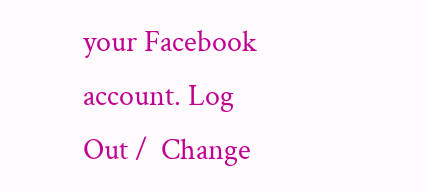your Facebook account. Log Out /  Change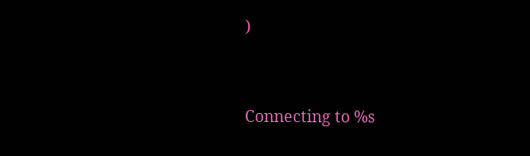)


Connecting to %s